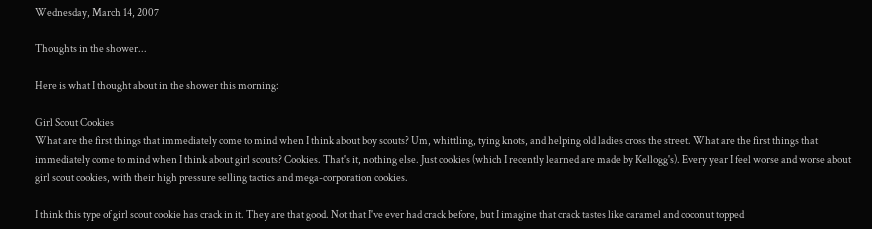Wednesday, March 14, 2007

Thoughts in the shower...

Here is what I thought about in the shower this morning:

Girl Scout Cookies
What are the first things that immediately come to mind when I think about boy scouts? Um, whittling, tying knots, and helping old ladies cross the street. What are the first things that immediately come to mind when I think about girl scouts? Cookies. That's it, nothing else. Just cookies (which I recently learned are made by Kellogg's). Every year I feel worse and worse about girl scout cookies, with their high pressure selling tactics and mega-corporation cookies.

I think this type of girl scout cookie has crack in it. They are that good. Not that I've ever had crack before, but I imagine that crack tastes like caramel and coconut topped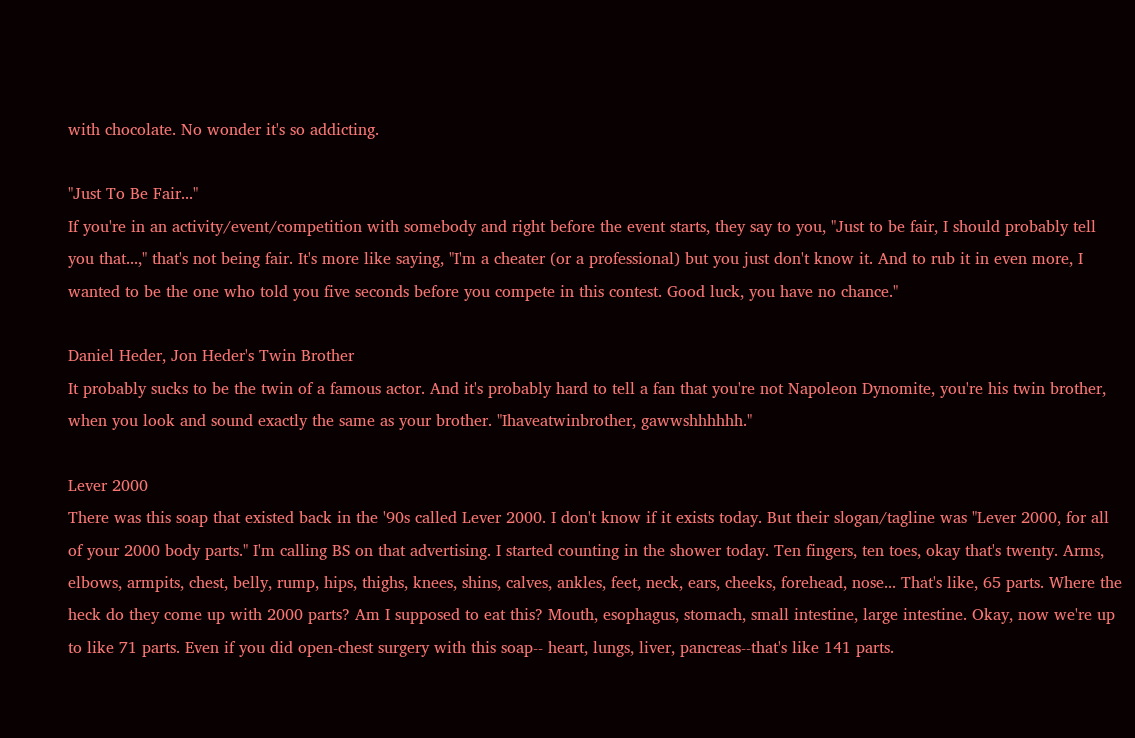with chocolate. No wonder it's so addicting.

"Just To Be Fair..."
If you're in an activity/event/competition with somebody and right before the event starts, they say to you, "Just to be fair, I should probably tell you that...," that's not being fair. It's more like saying, "I'm a cheater (or a professional) but you just don't know it. And to rub it in even more, I wanted to be the one who told you five seconds before you compete in this contest. Good luck, you have no chance."

Daniel Heder, Jon Heder's Twin Brother
It probably sucks to be the twin of a famous actor. And it's probably hard to tell a fan that you're not Napoleon Dynomite, you're his twin brother, when you look and sound exactly the same as your brother. "Ihaveatwinbrother, gawwshhhhhh."

Lever 2000
There was this soap that existed back in the '90s called Lever 2000. I don't know if it exists today. But their slogan/tagline was "Lever 2000, for all of your 2000 body parts." I'm calling BS on that advertising. I started counting in the shower today. Ten fingers, ten toes, okay that's twenty. Arms, elbows, armpits, chest, belly, rump, hips, thighs, knees, shins, calves, ankles, feet, neck, ears, cheeks, forehead, nose... That's like, 65 parts. Where the heck do they come up with 2000 parts? Am I supposed to eat this? Mouth, esophagus, stomach, small intestine, large intestine. Okay, now we're up to like 71 parts. Even if you did open-chest surgery with this soap-- heart, lungs, liver, pancreas--that's like 141 parts.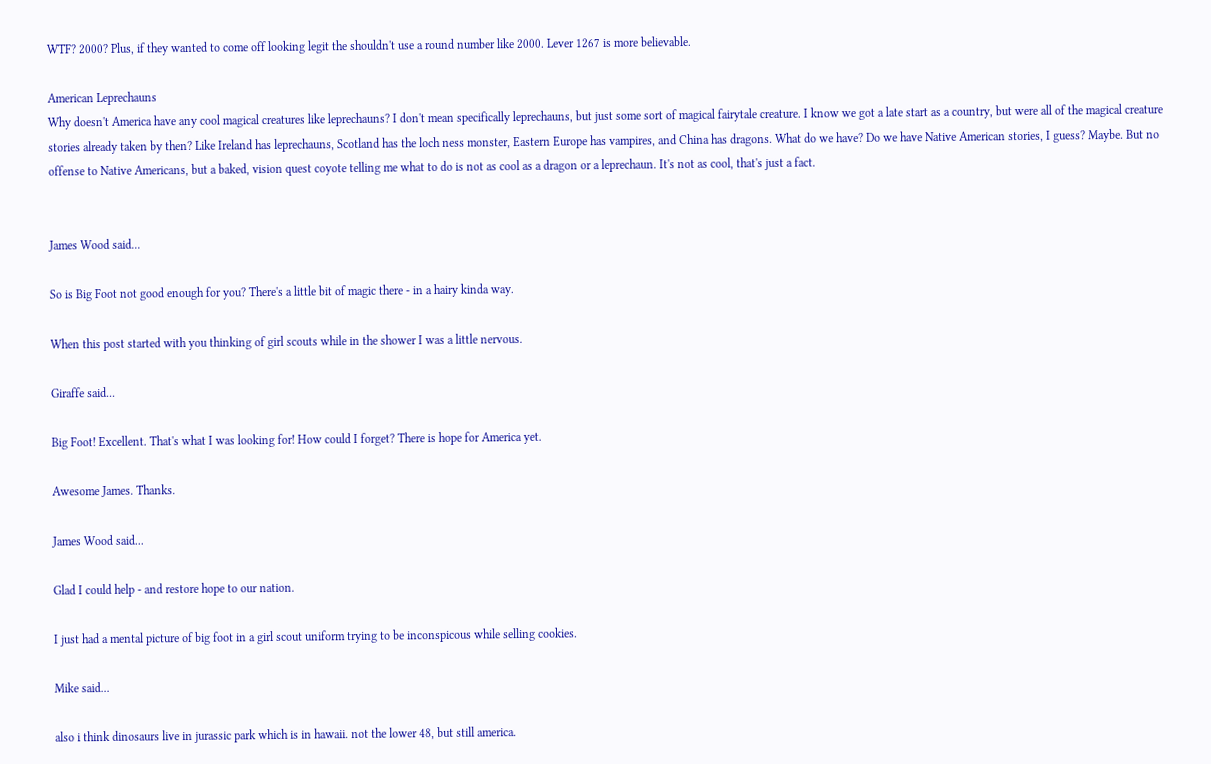WTF? 2000? Plus, if they wanted to come off looking legit the shouldn't use a round number like 2000. Lever 1267 is more believable.

American Leprechauns
Why doesn't America have any cool magical creatures like leprechauns? I don't mean specifically leprechauns, but just some sort of magical fairytale creature. I know we got a late start as a country, but were all of the magical creature stories already taken by then? Like Ireland has leprechauns, Scotland has the loch ness monster, Eastern Europe has vampires, and China has dragons. What do we have? Do we have Native American stories, I guess? Maybe. But no offense to Native Americans, but a baked, vision quest coyote telling me what to do is not as cool as a dragon or a leprechaun. It's not as cool, that's just a fact.


James Wood said...

So is Big Foot not good enough for you? There's a little bit of magic there - in a hairy kinda way.

When this post started with you thinking of girl scouts while in the shower I was a little nervous.

Giraffe said...

Big Foot! Excellent. That's what I was looking for! How could I forget? There is hope for America yet.

Awesome James. Thanks.

James Wood said...

Glad I could help - and restore hope to our nation.

I just had a mental picture of big foot in a girl scout uniform trying to be inconspicous while selling cookies.

Mike said...

also i think dinosaurs live in jurassic park which is in hawaii. not the lower 48, but still america.